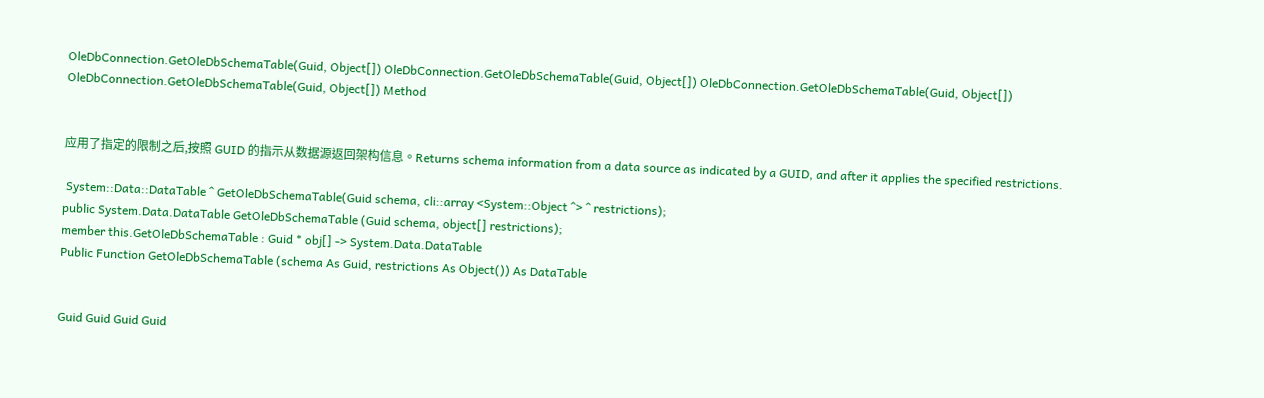OleDbConnection.GetOleDbSchemaTable(Guid, Object[]) OleDbConnection.GetOleDbSchemaTable(Guid, Object[]) OleDbConnection.GetOleDbSchemaTable(Guid, Object[]) OleDbConnection.GetOleDbSchemaTable(Guid, Object[]) Method


应用了指定的限制之后,按照 GUID 的指示从数据源返回架构信息。Returns schema information from a data source as indicated by a GUID, and after it applies the specified restrictions.

 System::Data::DataTable ^ GetOleDbSchemaTable(Guid schema, cli::array <System::Object ^> ^ restrictions);
public System.Data.DataTable GetOleDbSchemaTable (Guid schema, object[] restrictions);
member this.GetOleDbSchemaTable : Guid * obj[] -> System.Data.DataTable
Public Function GetOleDbSchemaTable (schema As Guid, restrictions As Object()) As DataTable


Guid Guid Guid Guid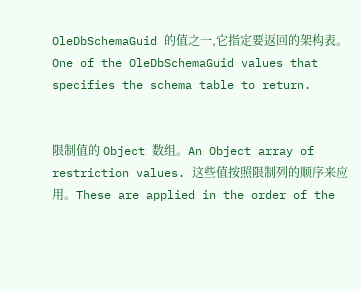OleDbSchemaGuid 的值之一,它指定要返回的架构表。One of the OleDbSchemaGuid values that specifies the schema table to return.


限制值的 Object 数组。An Object array of restriction values. 这些值按照限制列的顺序来应用。These are applied in the order of the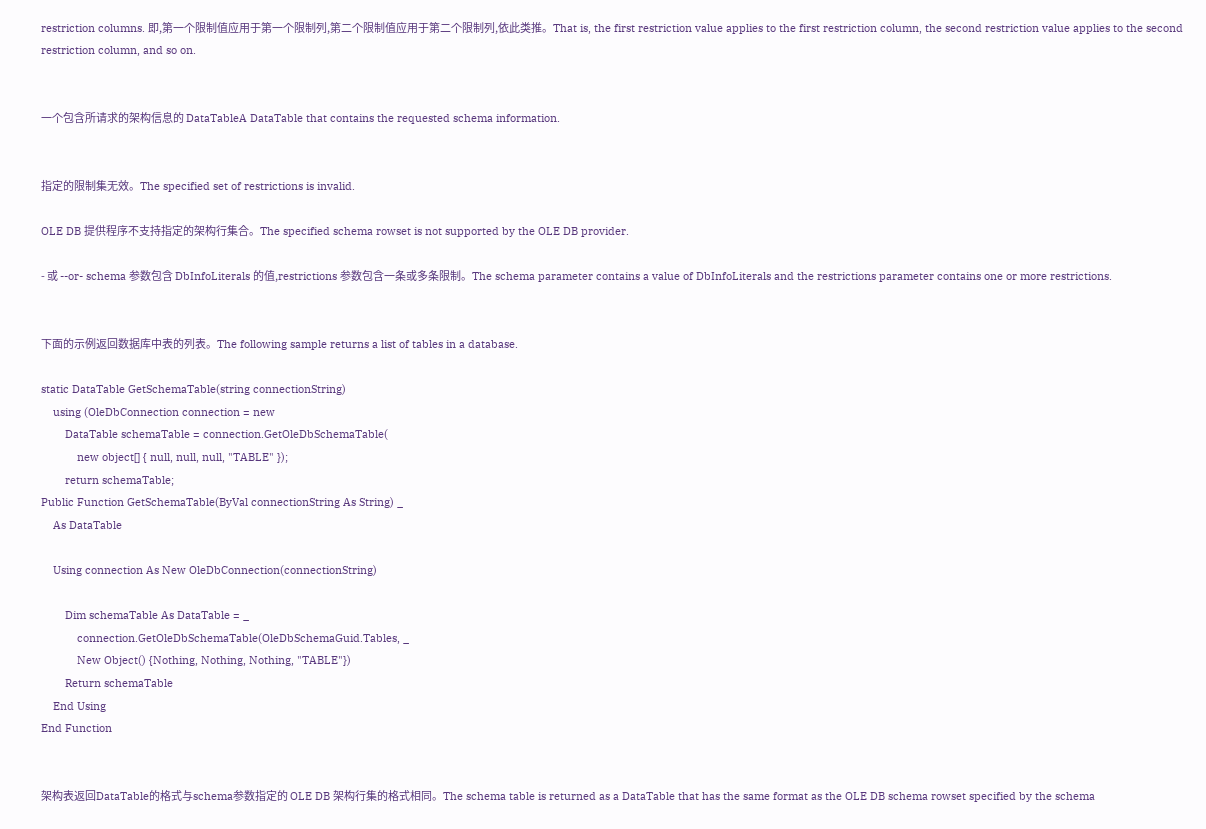restriction columns. 即,第一个限制值应用于第一个限制列,第二个限制值应用于第二个限制列,依此类推。That is, the first restriction value applies to the first restriction column, the second restriction value applies to the second restriction column, and so on.


一个包含所请求的架构信息的 DataTableA DataTable that contains the requested schema information.


指定的限制集无效。The specified set of restrictions is invalid.

OLE DB 提供程序不支持指定的架构行集合。The specified schema rowset is not supported by the OLE DB provider.

- 或 --or- schema 参数包含 DbInfoLiterals 的值,restrictions 参数包含一条或多条限制。The schema parameter contains a value of DbInfoLiterals and the restrictions parameter contains one or more restrictions.


下面的示例返回数据库中表的列表。The following sample returns a list of tables in a database.

static DataTable GetSchemaTable(string connectionString)
    using (OleDbConnection connection = new
        DataTable schemaTable = connection.GetOleDbSchemaTable(
            new object[] { null, null, null, "TABLE" });
        return schemaTable;
Public Function GetSchemaTable(ByVal connectionString As String) _
    As DataTable

    Using connection As New OleDbConnection(connectionString)

        Dim schemaTable As DataTable = _
            connection.GetOleDbSchemaTable(OleDbSchemaGuid.Tables, _
            New Object() {Nothing, Nothing, Nothing, "TABLE"})
        Return schemaTable
    End Using
End Function


架构表返回DataTable的格式与schema参数指定的 OLE DB 架构行集的格式相同。The schema table is returned as a DataTable that has the same format as the OLE DB schema rowset specified by the schema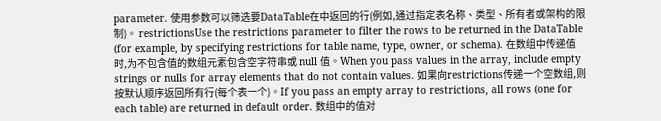parameter. 使用参数可以筛选要DataTable在中返回的行(例如,通过指定表名称、类型、所有者或架构的限制)。 restrictionsUse the restrictions parameter to filter the rows to be returned in the DataTable (for example, by specifying restrictions for table name, type, owner, or schema). 在数组中传递值时,为不包含值的数组元素包含空字符串或 null 值。When you pass values in the array, include empty strings or nulls for array elements that do not contain values. 如果向restrictions传递一个空数组,则按默认顺序返回所有行(每个表一个)。If you pass an empty array to restrictions, all rows (one for each table) are returned in default order. 数组中的值对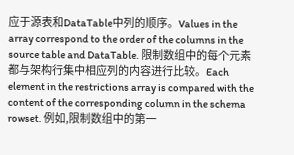应于源表和DataTable中列的顺序。Values in the array correspond to the order of the columns in the source table and DataTable. 限制数组中的每个元素都与架构行集中相应列的内容进行比较。Each element in the restrictions array is compared with the content of the corresponding column in the schema rowset. 例如,限制数组中的第一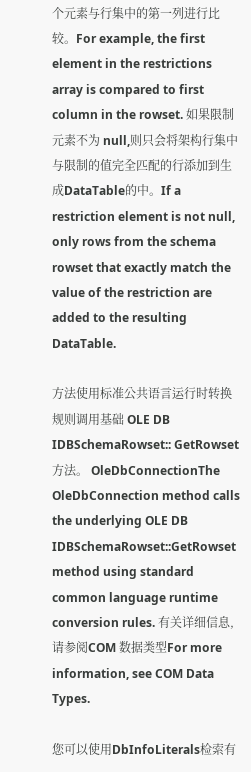个元素与行集中的第一列进行比较。For example, the first element in the restrictions array is compared to first column in the rowset. 如果限制元素不为 null,则只会将架构行集中与限制的值完全匹配的行添加到生成DataTable的中。If a restriction element is not null, only rows from the schema rowset that exactly match the value of the restriction are added to the resulting DataTable.

方法使用标准公共语言运行时转换规则调用基础 OLE DB IDBSchemaRowset:: GetRowset方法。 OleDbConnectionThe OleDbConnection method calls the underlying OLE DB IDBSchemaRowset::GetRowset method using standard common language runtime conversion rules. 有关详细信息,请参阅COM 数据类型For more information, see COM Data Types.

您可以使用DbInfoLiterals检索有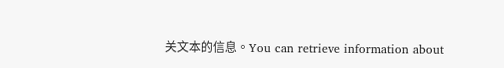关文本的信息。You can retrieve information about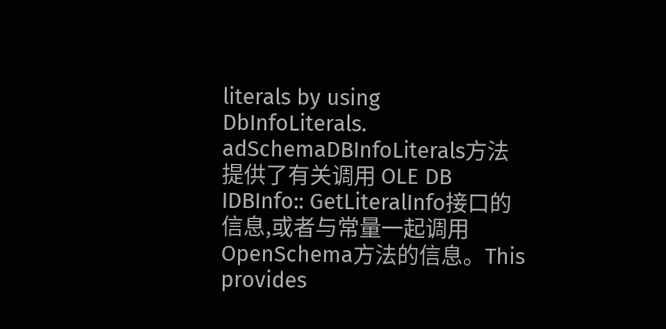literals by using DbInfoLiterals. adSchemaDBInfoLiterals方法提供了有关调用 OLE DB IDBInfo:: GetLiteralInfo接口的信息,或者与常量一起调用OpenSchema方法的信息。This provides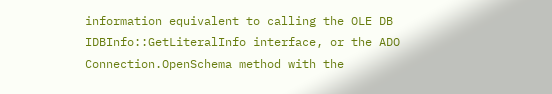information equivalent to calling the OLE DB IDBInfo::GetLiteralInfo interface, or the ADO Connection.OpenSchema method with the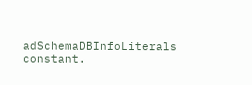adSchemaDBInfoLiterals constant.